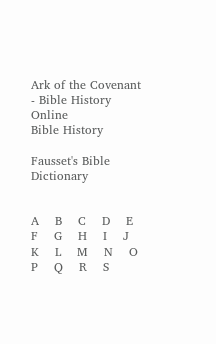Ark of the Covenant - Bible History Online
Bible History

Fausset's Bible Dictionary


A    B    C    D    E    F    G    H    I    J    K    L    M    N    O    P    Q    R    S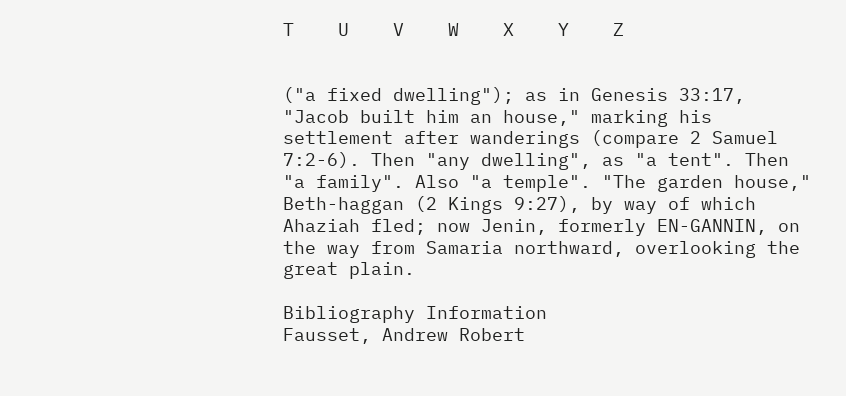T    U    V    W    X    Y    Z


("a fixed dwelling"); as in Genesis 33:17, "Jacob built him an house," marking his settlement after wanderings (compare 2 Samuel 7:2-6). Then "any dwelling", as "a tent". Then "a family". Also "a temple". "The garden house," Beth-haggan (2 Kings 9:27), by way of which Ahaziah fled; now Jenin, formerly EN-GANNIN, on the way from Samaria northward, overlooking the great plain.

Bibliography Information
Fausset, Andrew Robert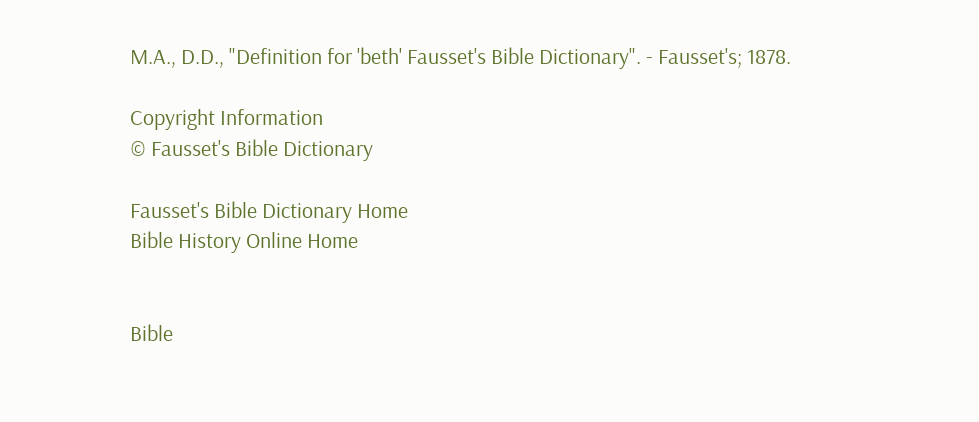M.A., D.D., "Definition for 'beth' Fausset's Bible Dictionary". - Fausset's; 1878.

Copyright Information
© Fausset's Bible Dictionary

Fausset's Bible Dictionary Home
Bible History Online Home


Bible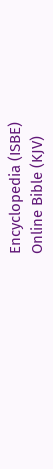Encyclopedia (ISBE)
Online Bible (KJV)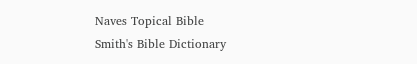Naves Topical Bible
Smith's Bible Dictionary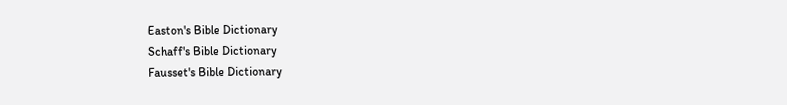Easton's Bible Dictionary
Schaff's Bible Dictionary
Fausset's Bible Dictionary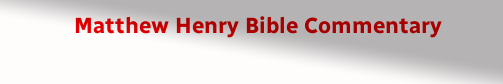Matthew Henry Bible Commentary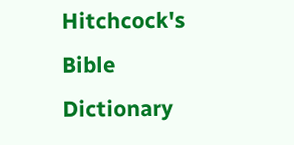Hitchcock's Bible Dictionary